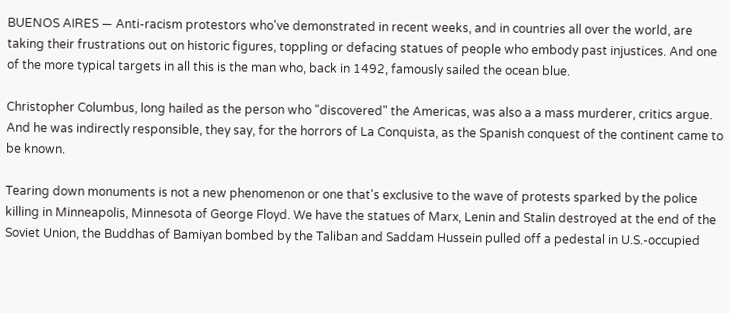BUENOS AIRES — Anti-racism protestors who've demonstrated in recent weeks, and in countries all over the world, are taking their frustrations out on historic figures, toppling or defacing statues of people who embody past injustices. And one of the more typical targets in all this is the man who, back in 1492, famously sailed the ocean blue.

Christopher Columbus, long hailed as the person who "discovered" the Americas, was also a a mass murderer, critics argue. And he was indirectly responsible, they say, for the horrors of La Conquista, as the Spanish conquest of the continent came to be known.

Tearing down monuments is not a new phenomenon or one that's exclusive to the wave of protests sparked by the police killing in Minneapolis, Minnesota of George Floyd. We have the statues of Marx, Lenin and Stalin destroyed at the end of the Soviet Union, the Buddhas of Bamiyan bombed by the Taliban and Saddam Hussein pulled off a pedestal in U.S.-occupied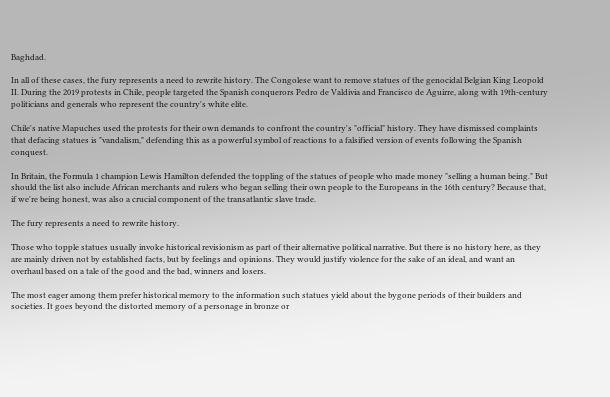Baghdad.

In all of these cases, the fury represents a need to rewrite history. The Congolese want to remove statues of the genocidal Belgian King Leopold II. During the 2019 protests in Chile, people targeted the Spanish conquerors Pedro de Valdivia and Francisco de Aguirre, along with 19th-century politicians and generals who represent the country's white elite.

Chile's native Mapuches used the protests for their own demands to confront the country's "official" history. They have dismissed complaints that defacing statues is "vandalism," defending this as a powerful symbol of reactions to a falsified version of events following the Spanish conquest.

In Britain, the Formula 1 champion Lewis Hamilton defended the toppling of the statues of people who made money "selling a human being." But should the list also include African merchants and rulers who began selling their own people to the Europeans in the 16th century? Because that, if we're being honest, was also a crucial component of the transatlantic slave trade.

The fury represents a need to rewrite history.

Those who topple statues usually invoke historical revisionism as part of their alternative political narrative. But there is no history here, as they are mainly driven not by established facts, but by feelings and opinions. They would justify violence for the sake of an ideal, and want an overhaul based on a tale of the good and the bad, winners and losers.

The most eager among them prefer historical memory to the information such statues yield about the bygone periods of their builders and societies. It goes beyond the distorted memory of a personage in bronze or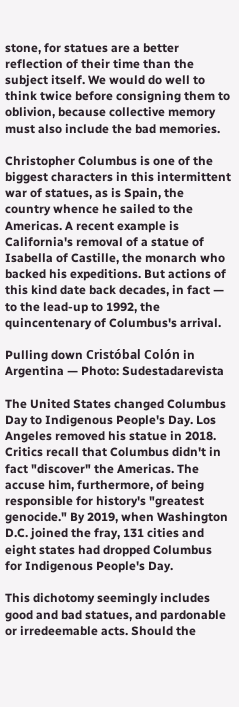stone, for statues are a better reflection of their time than the subject itself. We would do well to think twice before consigning them to oblivion, because collective memory must also include the bad memories.

Christopher Columbus is one of the biggest characters in this intermittent war of statues, as is Spain, the country whence he sailed to the Americas. A recent example is California's removal of a statue of Isabella of Castille, the monarch who backed his expeditions. But actions of this kind date back decades, in fact — to the lead-up to 1992, the quincentenary of Columbus's arrival.

Pulling down Cristóbal Colón in Argentina — Photo: Sudestadarevista

The United States changed Columbus Day to Indigenous People's Day. Los Angeles removed his statue in 2018. Critics recall that Columbus didn't in fact "discover" the Americas. The accuse him, furthermore, of being responsible for history's "greatest genocide." By 2019, when Washington D.C. joined the fray, 131 cities and eight states had dropped Columbus for Indigenous People's Day.

This dichotomy seemingly includes good and bad statues, and pardonable or irredeemable acts. Should the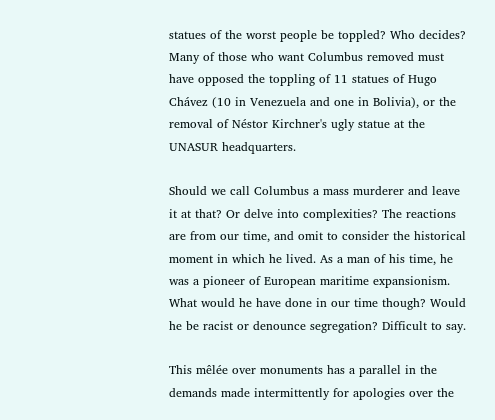statues of the worst people be toppled? Who decides? Many of those who want Columbus removed must have opposed the toppling of 11 statues of Hugo Chávez (10 in Venezuela and one in Bolivia), or the removal of Néstor Kirchner's ugly statue at the UNASUR headquarters.

Should we call Columbus a mass murderer and leave it at that? Or delve into complexities? The reactions are from our time, and omit to consider the historical moment in which he lived. As a man of his time, he was a pioneer of European maritime expansionism. What would he have done in our time though? Would he be racist or denounce segregation? Difficult to say.

This mêlée over monuments has a parallel in the demands made intermittently for apologies over the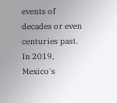events of decades or even centuries past. In 2019, Mexico's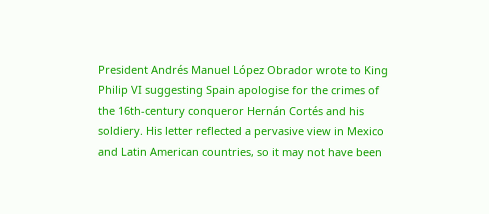President Andrés Manuel López Obrador wrote to King Philip VI suggesting Spain apologise for the crimes of the 16th-century conqueror Hernán Cortés and his soldiery. His letter reflected a pervasive view in Mexico and Latin American countries, so it may not have been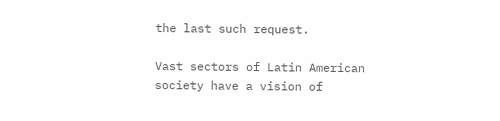the last such request.

Vast sectors of Latin American society have a vision of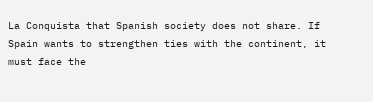La Conquista that Spanish society does not share. If Spain wants to strengthen ties with the continent, it must face the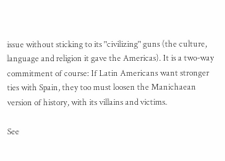issue without sticking to its "civilizing" guns (the culture, language and religion it gave the Americas). It is a two-way commitment of course: If Latin Americans want stronger ties with Spain, they too must loosen the Manichaean version of history, with its villains and victims.

See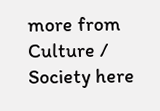more from Culture / Society here